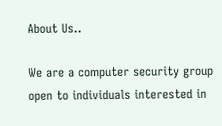About Us..

We are a computer security group open to individuals interested in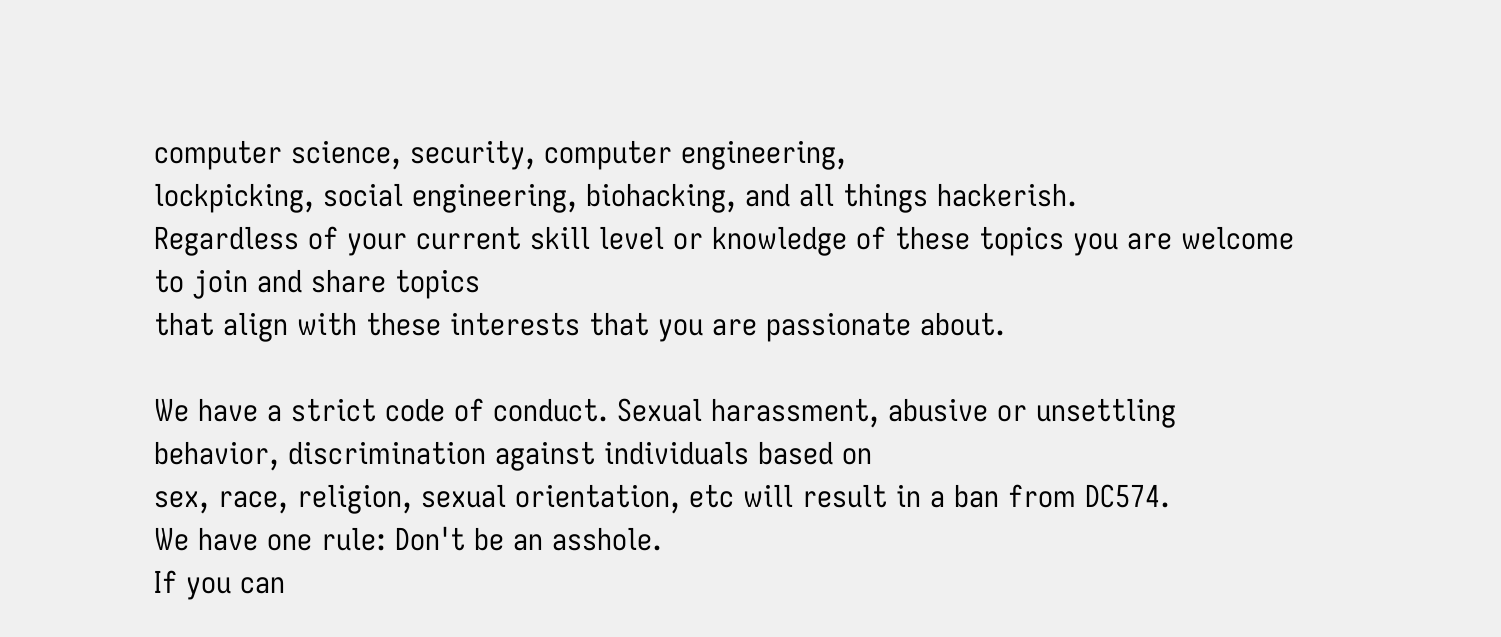computer science, security, computer engineering,
lockpicking, social engineering, biohacking, and all things hackerish.
Regardless of your current skill level or knowledge of these topics you are welcome to join and share topics
that align with these interests that you are passionate about.

We have a strict code of conduct. Sexual harassment, abusive or unsettling behavior, discrimination against individuals based on
sex, race, religion, sexual orientation, etc will result in a ban from DC574.
We have one rule: Don't be an asshole.
If you can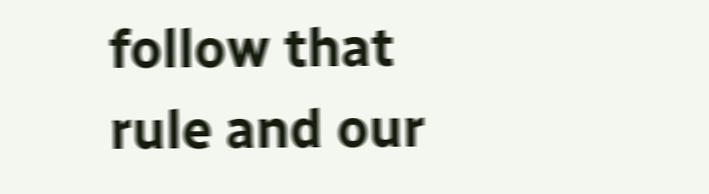follow that rule and our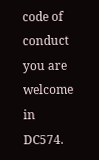code of conduct you are welcome in DC574.